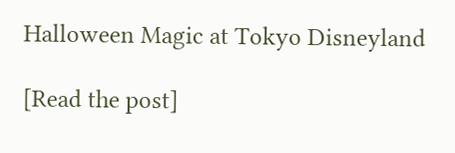Halloween Magic at Tokyo Disneyland

[Read the post]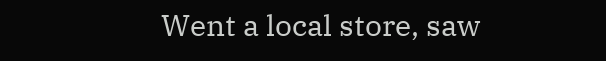Went a local store, saw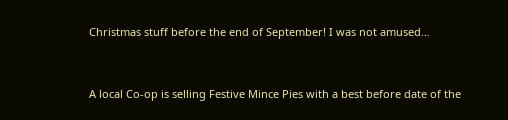Christmas stuff before the end of September! I was not amused…


A local Co-op is selling Festive Mince Pies with a best before date of the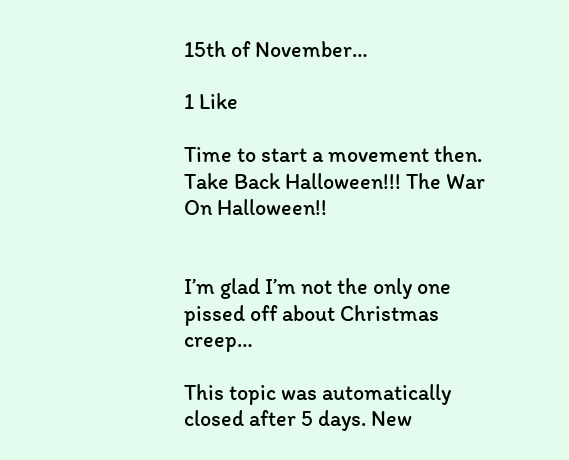15th of November…

1 Like

Time to start a movement then. Take Back Halloween!!! The War On Halloween!!


I’m glad I’m not the only one pissed off about Christmas creep…

This topic was automatically closed after 5 days. New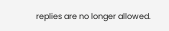replies are no longer allowed.